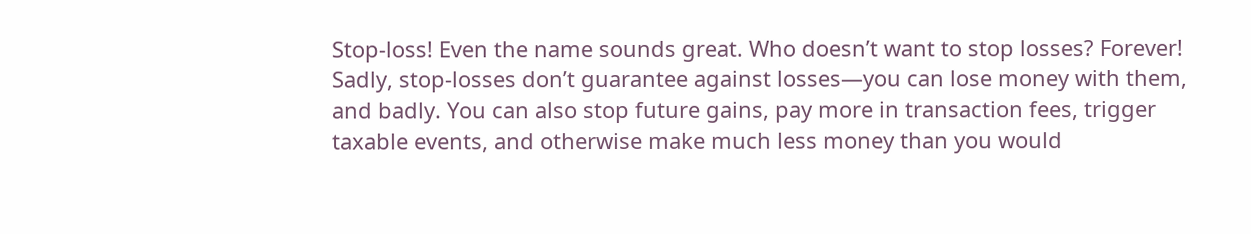Stop-loss! Even the name sounds great. Who doesn’t want to stop losses? Forever! Sadly, stop-losses don’t guarantee against losses—you can lose money with them, and badly. You can also stop future gains, pay more in transaction fees, trigger taxable events, and otherwise make much less money than you would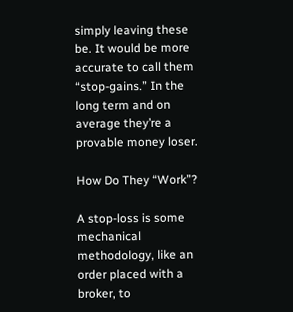simply leaving these be. It would be more accurate to call them “stop-gains.” In the long term and on average they’re a provable money loser.

How Do They “Work”?

A stop-loss is some mechanical methodology, like an order placed with a broker, to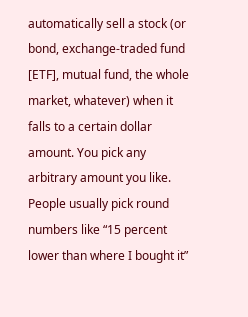automatically sell a stock (or bond, exchange-traded fund [ETF], mutual fund, the whole market, whatever) when it falls to a certain dollar amount. You pick any arbitrary amount you like. People usually pick round numbers like “15 percent lower than where I bought it”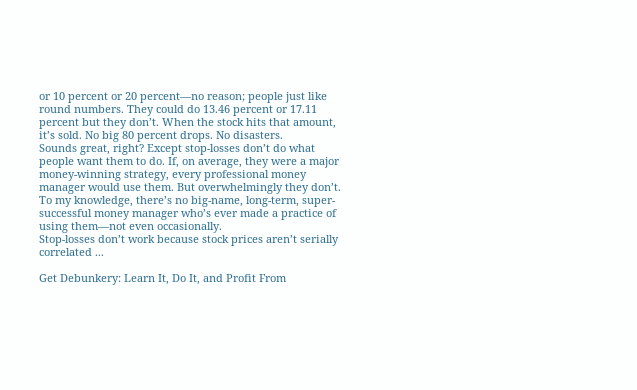or 10 percent or 20 percent—no reason; people just like round numbers. They could do 13.46 percent or 17.11 percent but they don’t. When the stock hits that amount, it’s sold. No big 80 percent drops. No disasters.
Sounds great, right? Except stop-losses don’t do what people want them to do. If, on average, they were a major money-winning strategy, every professional money manager would use them. But overwhelmingly they don’t. To my knowledge, there’s no big-name, long-term, super-successful money manager who’s ever made a practice of using them—not even occasionally.
Stop-losses don’t work because stock prices aren’t serially correlated ...

Get Debunkery: Learn It, Do It, and Profit From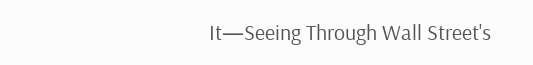It—Seeing Through Wall Street's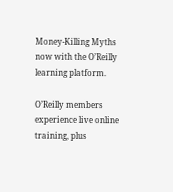Money-Killing Myths now with the O’Reilly learning platform.

O’Reilly members experience live online training, plus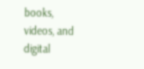books, videos, and digital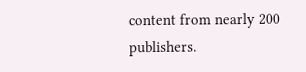content from nearly 200 publishers.